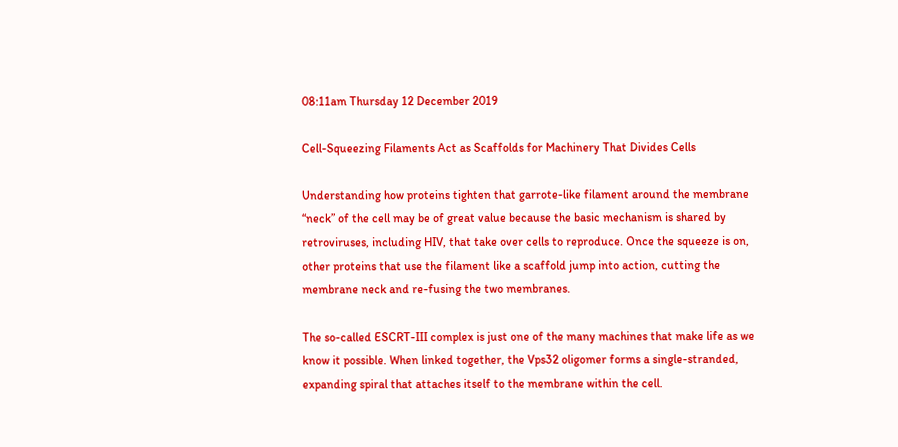08:11am Thursday 12 December 2019

Cell-Squeezing Filaments Act as Scaffolds for Machinery That Divides Cells

Understanding how proteins tighten that garrote-like filament around the membrane “neck” of the cell may be of great value because the basic mechanism is shared by retroviruses, including HIV, that take over cells to reproduce. Once the squeeze is on, other proteins that use the filament like a scaffold jump into action, cutting the membrane neck and re-fusing the two membranes.

The so-called ESCRT-III complex is just one of the many machines that make life as we know it possible. When linked together, the Vps32 oligomer forms a single-stranded, expanding spiral that attaches itself to the membrane within the cell.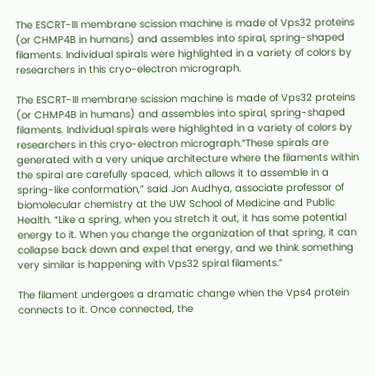The ESCRT-III membrane scission machine is made of Vps32 proteins (or CHMP4B in humans) and assembles into spiral, spring-shaped filaments. Individual spirals were highlighted in a variety of colors by researchers in this cryo-electron micrograph.

The ESCRT-III membrane scission machine is made of Vps32 proteins (or CHMP4B in humans) and assembles into spiral, spring-shaped filaments. Individual spirals were highlighted in a variety of colors by researchers in this cryo-electron micrograph.“These spirals are generated with a very unique architecture where the filaments within the spiral are carefully spaced, which allows it to assemble in a spring-like conformation,” said Jon Audhya, associate professor of biomolecular chemistry at the UW School of Medicine and Public Health. “Like a spring, when you stretch it out, it has some potential energy to it. When you change the organization of that spring, it can collapse back down and expel that energy, and we think something very similar is happening with Vps32 spiral filaments.”

The filament undergoes a dramatic change when the Vps4 protein connects to it. Once connected, the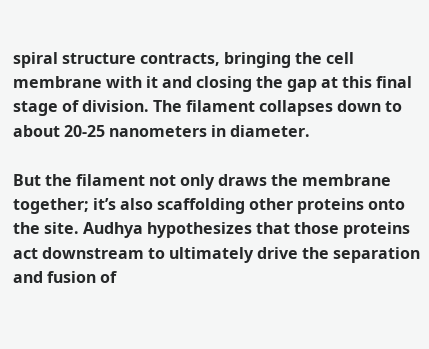spiral structure contracts, bringing the cell membrane with it and closing the gap at this final stage of division. The filament collapses down to about 20-25 nanometers in diameter.

But the filament not only draws the membrane together; it’s also scaffolding other proteins onto the site. Audhya hypothesizes that those proteins act downstream to ultimately drive the separation and fusion of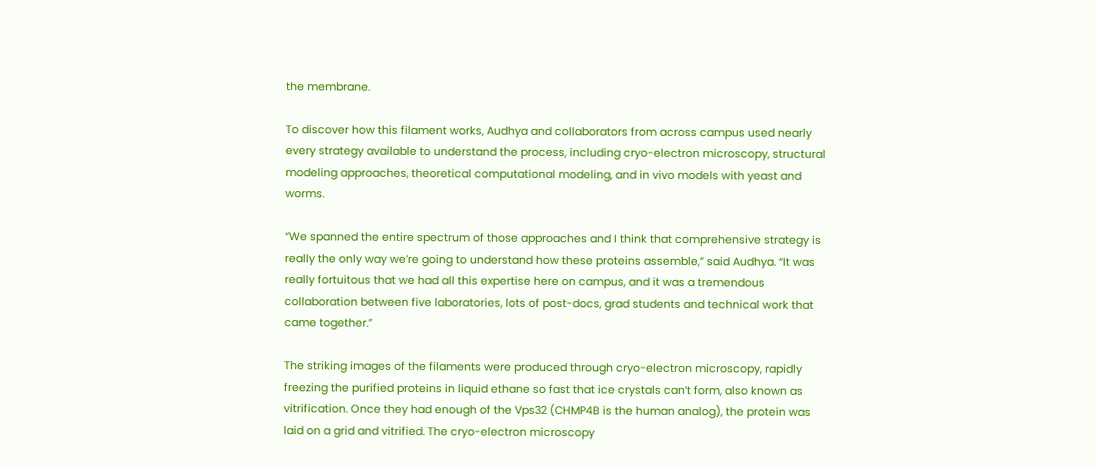the membrane.

To discover how this filament works, Audhya and collaborators from across campus used nearly every strategy available to understand the process, including cryo-electron microscopy, structural modeling approaches, theoretical computational modeling, and in vivo models with yeast and worms.

“We spanned the entire spectrum of those approaches and I think that comprehensive strategy is really the only way we’re going to understand how these proteins assemble,” said Audhya. “It was really fortuitous that we had all this expertise here on campus, and it was a tremendous collaboration between five laboratories, lots of post-docs, grad students and technical work that came together.”

The striking images of the filaments were produced through cryo-electron microscopy, rapidly freezing the purified proteins in liquid ethane so fast that ice crystals can’t form, also known as vitrification. Once they had enough of the Vps32 (CHMP4B is the human analog), the protein was laid on a grid and vitrified. The cryo-electron microscopy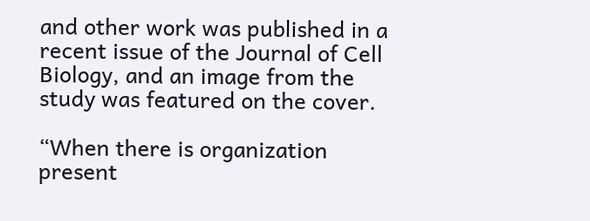and other work was published in a recent issue of the Journal of Cell Biology, and an image from the study was featured on the cover.

“When there is organization present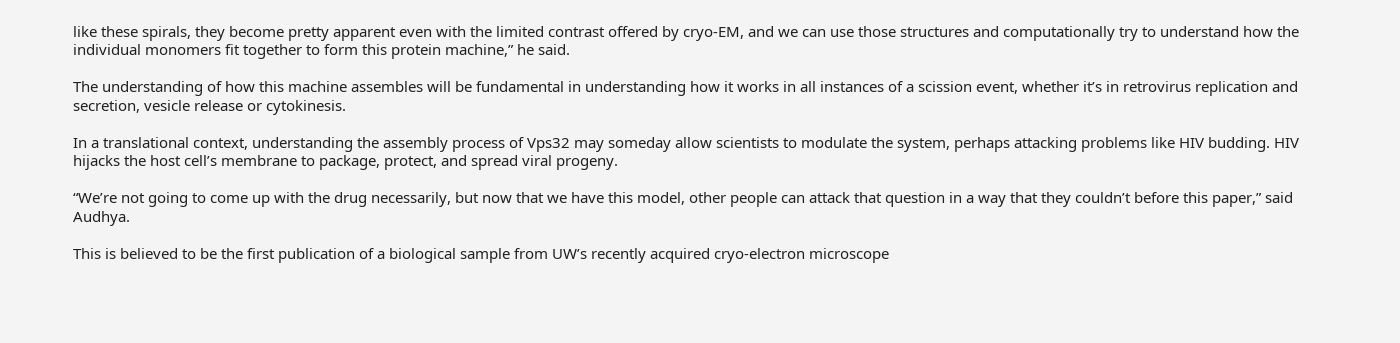like these spirals, they become pretty apparent even with the limited contrast offered by cryo-EM, and we can use those structures and computationally try to understand how the individual monomers fit together to form this protein machine,” he said.

The understanding of how this machine assembles will be fundamental in understanding how it works in all instances of a scission event, whether it’s in retrovirus replication and secretion, vesicle release or cytokinesis.

In a translational context, understanding the assembly process of Vps32 may someday allow scientists to modulate the system, perhaps attacking problems like HIV budding. HIV hijacks the host cell’s membrane to package, protect, and spread viral progeny.

“We’re not going to come up with the drug necessarily, but now that we have this model, other people can attack that question in a way that they couldn’t before this paper,” said Audhya.

This is believed to be the first publication of a biological sample from UW’s recently acquired cryo-electron microscope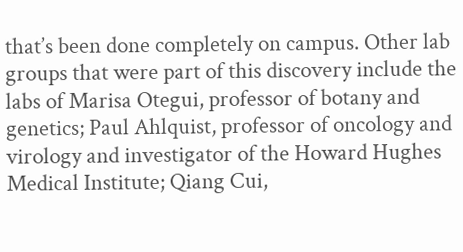that’s been done completely on campus. Other lab groups that were part of this discovery include the labs of Marisa Otegui, professor of botany and genetics; Paul Ahlquist, professor of oncology and virology and investigator of the Howard Hughes Medical Institute; Qiang Cui,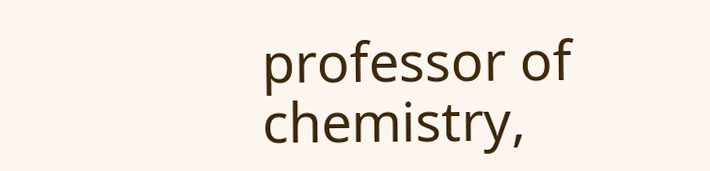professor of chemistry,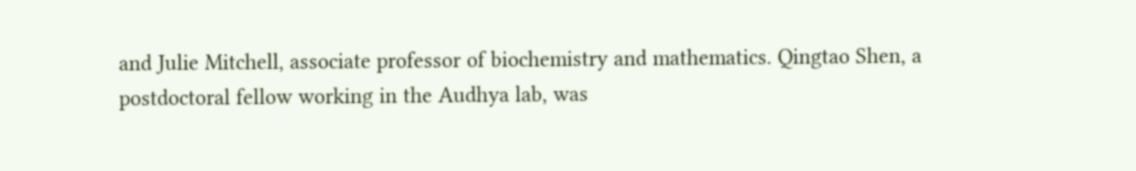and Julie Mitchell, associate professor of biochemistry and mathematics. Qingtao Shen, a postdoctoral fellow working in the Audhya lab, was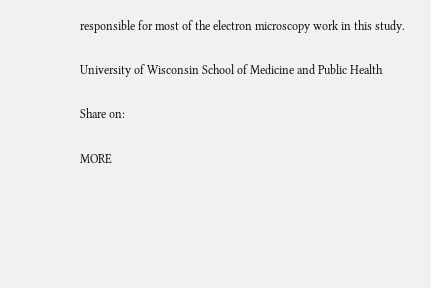responsible for most of the electron microscopy work in this study.

University of Wisconsin School of Medicine and Public Health

Share on:

MORE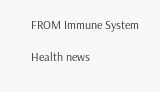FROM Immune System

Health news